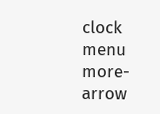clock menu more-arrow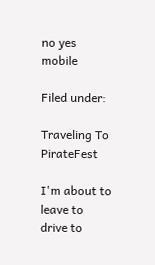no yes mobile

Filed under:

Traveling To PirateFest

I'm about to leave to drive to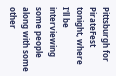Pittsburgh for PirateFest tonight, where I'll be interviewing some people along with some other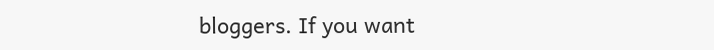bloggers. If you want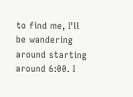to find me, I'll be wandering around starting around 6:00. I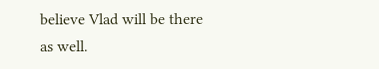believe Vlad will be there as well.